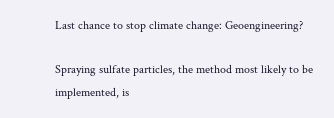Last chance to stop climate change: Geoengineering?

Spraying sulfate particles, the method most likely to be implemented, is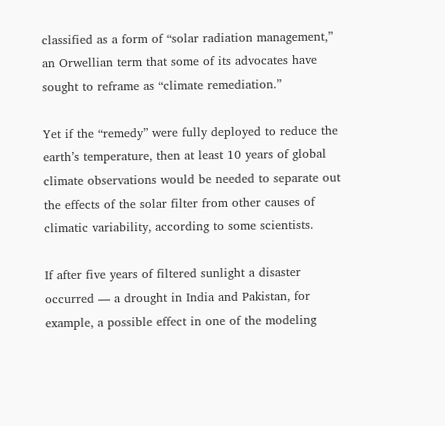classified as a form of “solar radiation management,” an Orwellian term that some of its advocates have sought to reframe as “climate remediation.”

Yet if the “remedy” were fully deployed to reduce the earth’s temperature, then at least 10 years of global climate observations would be needed to separate out the effects of the solar filter from other causes of climatic variability, according to some scientists.

If after five years of filtered sunlight a disaster occurred — a drought in India and Pakistan, for example, a possible effect in one of the modeling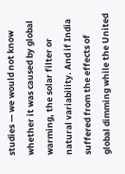studies — we would not know whether it was caused by global warming, the solar filter or natural variability. And if India suffered from the effects of global dimming while the United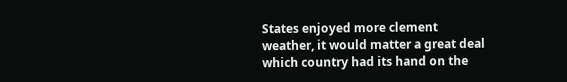States enjoyed more clement weather, it would matter a great deal which country had its hand on the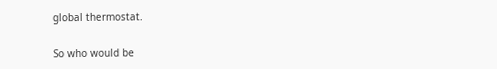global thermostat.

So who would be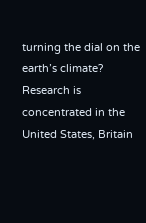turning the dial on the earth’s climate? Research is concentrated in the United States, Britain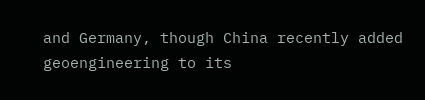and Germany, though China recently added geoengineering to its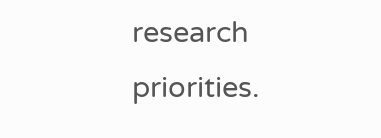research priorities.